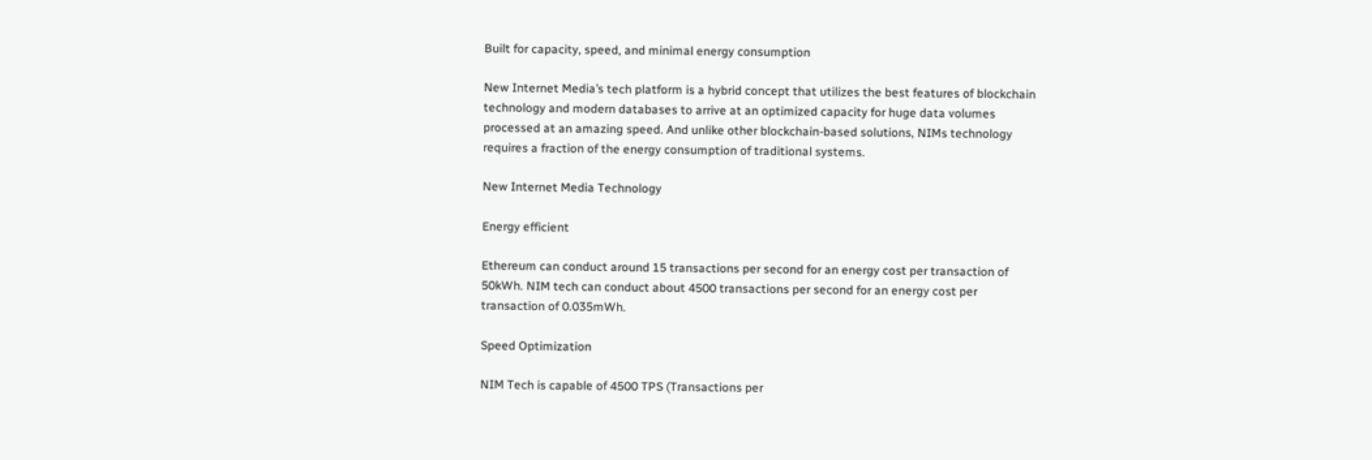Built for capacity, speed, and minimal energy consumption

New Internet Media’s tech platform is a hybrid concept that utilizes the best features of blockchain technology and modern databases to arrive at an optimized capacity for huge data volumes processed at an amazing speed. And unlike other blockchain-based solutions, NIMs technology requires a fraction of the energy consumption of traditional systems.

New Internet Media Technology

Energy efficient

Ethereum can conduct around 15 transactions per second for an energy cost per transaction of 50kWh. NIM tech can conduct about 4500 transactions per second for an energy cost per transaction of 0.035mWh.

Speed Optimization

NIM Tech is capable of 4500 TPS (Transactions per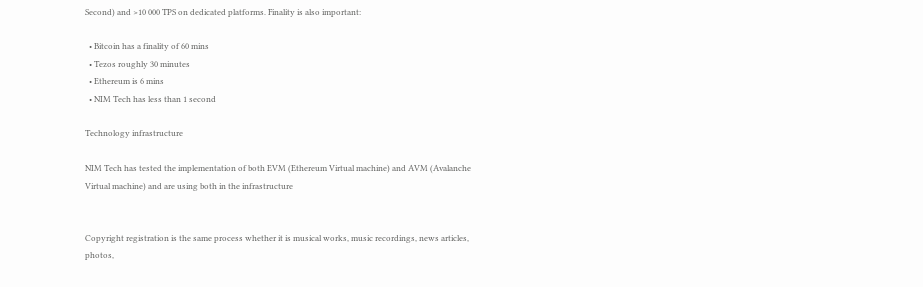Second) and >10 000 TPS on dedicated platforms. Finality is also important:

  • Bitcoin has a finality of 60 mins
  • Tezos roughly 30 minutes
  • Ethereum is 6 mins
  • NIM Tech has less than 1 second

Technology infrastructure

NIM Tech has tested the implementation of both EVM (Ethereum Virtual machine) and AVM (Avalanche Virtual machine) and are using both in the infrastructure


Copyright registration is the same process whether it is musical works, music recordings, news articles, photos,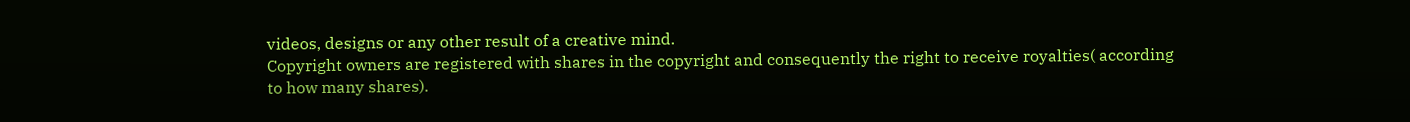videos, designs or any other result of a creative mind.
Copyright owners are registered with shares in the copyright and consequently the right to receive royalties( according to how many shares).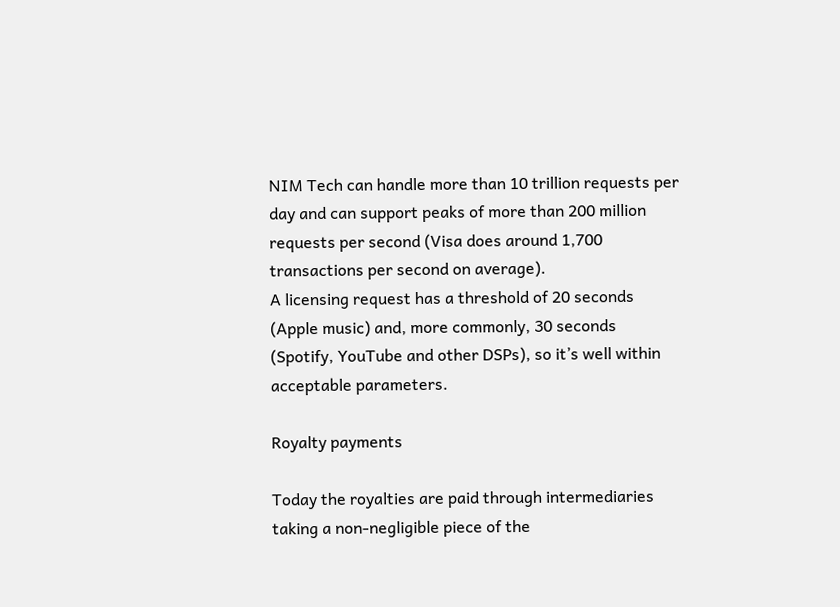NIM Tech can handle more than 10 trillion requests per day and can support peaks of more than 200 million requests per second (Visa does around 1,700 transactions per second on average).
A licensing request has a threshold of 20 seconds (Apple music) and, more commonly, 30 seconds (Spotify, YouTube and other DSPs), so it’s well within acceptable parameters.

Royalty payments

Today the royalties are paid through intermediaries taking a non-negligible piece of the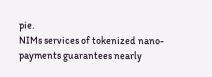pie.
NIMs services of tokenized nano-payments guarantees nearly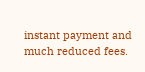instant payment and much reduced fees.